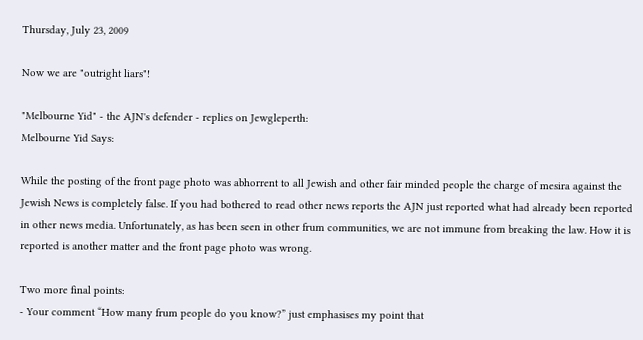Thursday, July 23, 2009

Now we are "outright liars"!

"Melbourne Yid" - the AJN's defender - replies on Jewgleperth:
Melbourne Yid Says:

While the posting of the front page photo was abhorrent to all Jewish and other fair minded people the charge of mesira against the Jewish News is completely false. If you had bothered to read other news reports the AJN just reported what had already been reported in other news media. Unfortunately, as has been seen in other frum communities, we are not immune from breaking the law. How it is reported is another matter and the front page photo was wrong.

Two more final points:
- Your comment “How many frum people do you know?” just emphasises my point that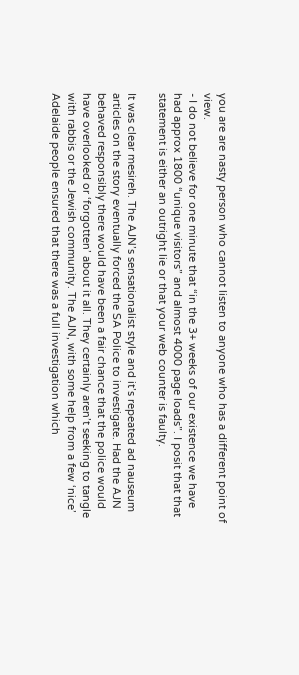you are are nasty person who cannot listen to anyone who has a different point of view.
- I do not believe for one minute that “in the 3+ weeks of our existence we have had approx 1800 “unique visitors” and almost 4000 page loads”. I posit that that statement is either an outright lie or that your web counter is faulty.

It was clear mesireh. The AJN’s sensationalist style and it’s repeated ad nauseum articles on the story eventually forced the SA Police to investigate. Had the AJN behaved responsibly there would have been a fair chance that the police would have overlooked or ‘forgotten’ about it all. They certainly aren’t seeking to tangle with rabbis or the Jewish community. The AJN, with some help from a few ‘nice’ Adelaide people ensured that there was a full investigation which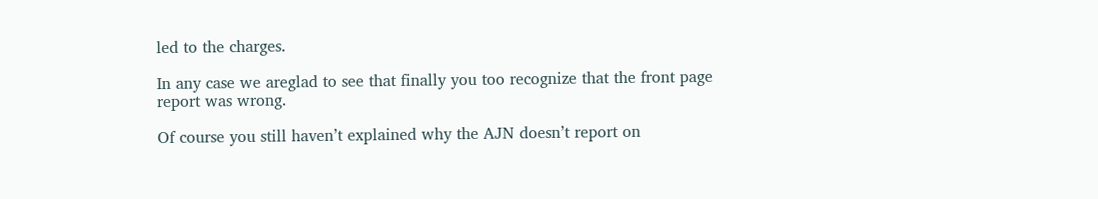led to the charges.

In any case we areglad to see that finally you too recognize that the front page report was wrong.

Of course you still haven’t explained why the AJN doesn’t report on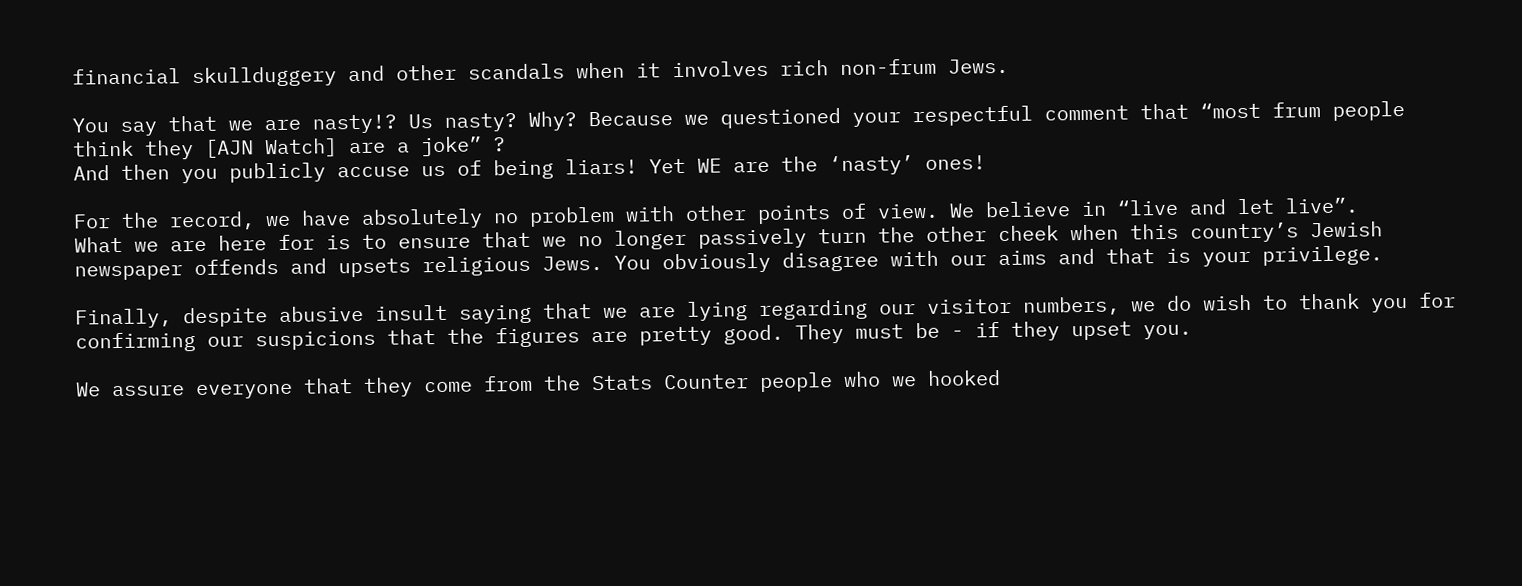financial skullduggery and other scandals when it involves rich non-frum Jews.

You say that we are nasty!? Us nasty? Why? Because we questioned your respectful comment that “most frum people think they [AJN Watch] are a joke” ?
And then you publicly accuse us of being liars! Yet WE are the ‘nasty’ ones!

For the record, we have absolutely no problem with other points of view. We believe in “live and let live”.
What we are here for is to ensure that we no longer passively turn the other cheek when this country’s Jewish newspaper offends and upsets religious Jews. You obviously disagree with our aims and that is your privilege.

Finally, despite abusive insult saying that we are lying regarding our visitor numbers, we do wish to thank you for confirming our suspicions that the figures are pretty good. They must be - if they upset you.

We assure everyone that they come from the Stats Counter people who we hooked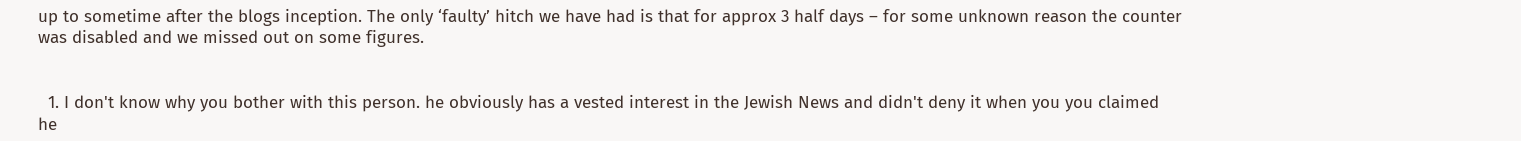up to sometime after the blogs inception. The only ‘faulty’ hitch we have had is that for approx 3 half days – for some unknown reason the counter was disabled and we missed out on some figures.


  1. I don't know why you bother with this person. he obviously has a vested interest in the Jewish News and didn't deny it when you you claimed he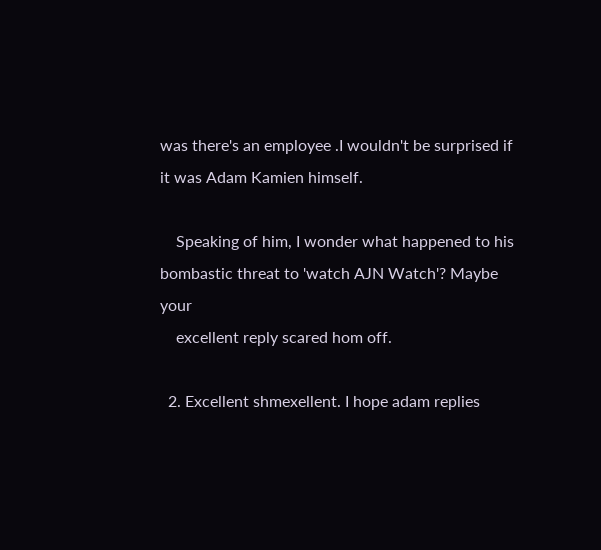was there's an employee .I wouldn't be surprised if it was Adam Kamien himself.

    Speaking of him, I wonder what happened to his bombastic threat to 'watch AJN Watch'? Maybe your
    excellent reply scared hom off.

  2. Excellent shmexellent. I hope adam replies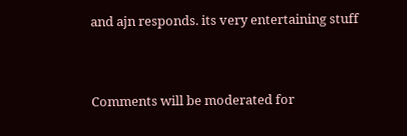and ajn responds. its very entertaining stuff


Comments will be moderated for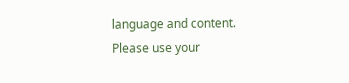language and content.
Please use your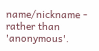name/nickname - rather than 'anonymous'.